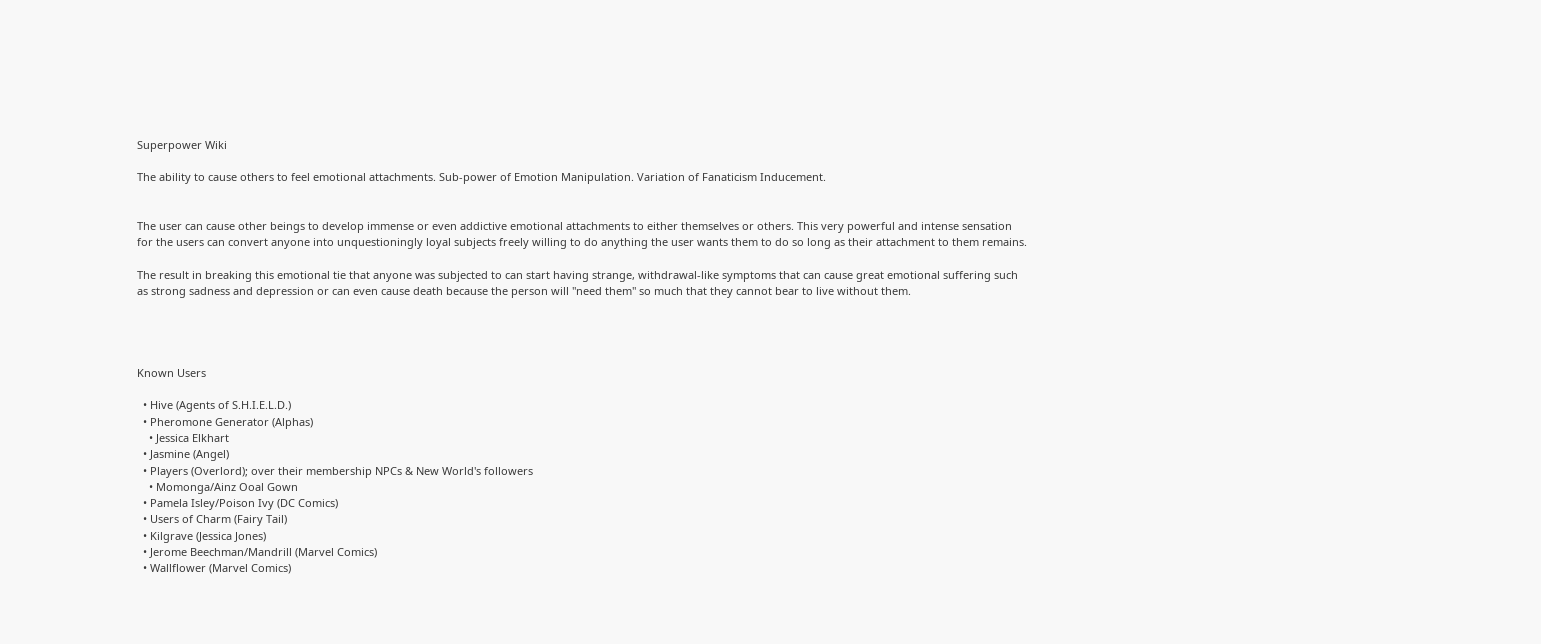Superpower Wiki

The ability to cause others to feel emotional attachments. Sub-power of Emotion Manipulation. Variation of Fanaticism Inducement.


The user can cause other beings to develop immense or even addictive emotional attachments to either themselves or others. This very powerful and intense sensation for the users can convert anyone into unquestioningly loyal subjects freely willing to do anything the user wants them to do so long as their attachment to them remains.

The result in breaking this emotional tie that anyone was subjected to can start having strange, withdrawal-like symptoms that can cause great emotional suffering such as strong sadness and depression or can even cause death because the person will "need them" so much that they cannot bear to live without them.




Known Users

  • Hive (Agents of S.H.I.E.L.D.)
  • Pheromone Generator (Alphas)
    • Jessica Elkhart
  • Jasmine (Angel)
  • Players (Overlord); over their membership NPCs & New World's followers
    • Momonga/Ainz Ooal Gown
  • Pamela Isley/Poison Ivy (DC Comics)
  • Users of Charm (Fairy Tail)
  • Kilgrave (Jessica Jones)
  • Jerome Beechman/Mandrill (Marvel Comics)
  • Wallflower (Marvel Comics)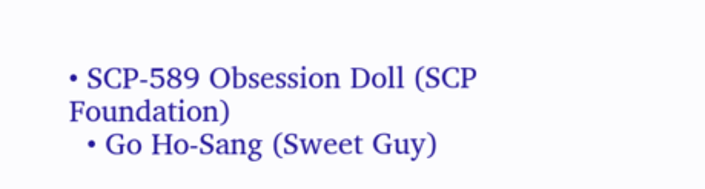• SCP-589 Obsession Doll (SCP Foundation)
  • Go Ho-Sang (Sweet Guy)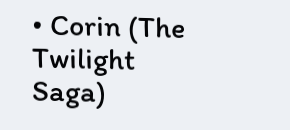• Corin (The Twilight Saga)